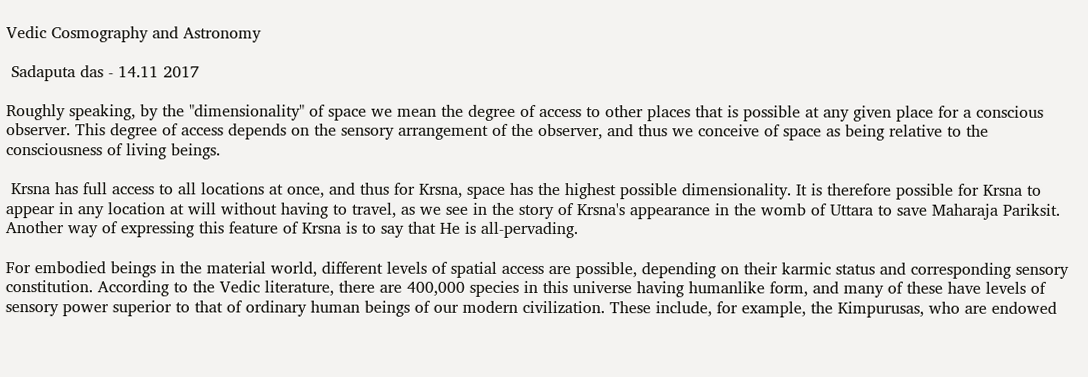Vedic Cosmography and Astronomy

 Sadaputa das - 14.11 2017

Roughly speaking, by the "dimensionality" of space we mean the degree of access to other places that is possible at any given place for a conscious observer. This degree of access depends on the sensory arrangement of the observer, and thus we conceive of space as being relative to the consciousness of living beings.

 Krsna has full access to all locations at once, and thus for Krsna, space has the highest possible dimensionality. It is therefore possible for Krsna to appear in any location at will without having to travel, as we see in the story of Krsna's appearance in the womb of Uttara to save Maharaja Pariksit. Another way of expressing this feature of Krsna is to say that He is all-pervading.

For embodied beings in the material world, different levels of spatial access are possible, depending on their karmic status and corresponding sensory constitution. According to the Vedic literature, there are 400,000 species in this universe having humanlike form, and many of these have levels of sensory power superior to that of ordinary human beings of our modern civilization. These include, for example, the Kimpurusas, who are endowed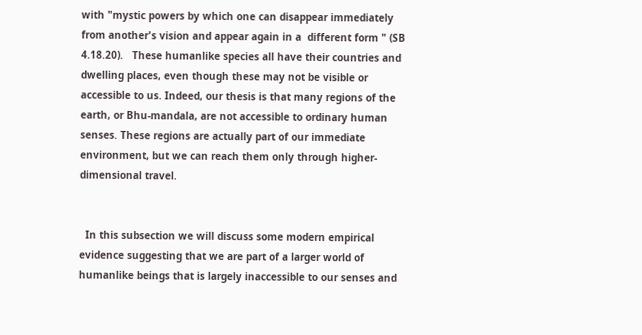with "mystic powers by which one can disappear immediately from another's vision and appear again in a  different form " (SB 4.18.20).   These humanlike species all have their countries and dwelling places, even though these may not be visible or accessible to us. Indeed, our thesis is that many regions of the earth, or Bhu-mandala, are not accessible to ordinary human senses. These regions are actually part of our immediate environment, but we can reach them only through higher-dimensional travel.


  In this subsection we will discuss some modern empirical evidence suggesting that we are part of a larger world of humanlike beings that is largely inaccessible to our senses and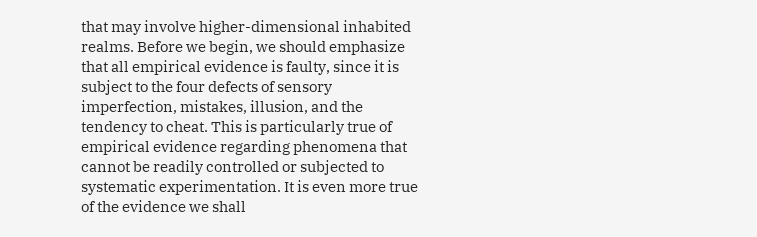that may involve higher-dimensional inhabited realms. Before we begin, we should emphasize that all empirical evidence is faulty, since it is subject to the four defects of sensory imperfection, mistakes, illusion, and the tendency to cheat. This is particularly true of empirical evidence regarding phenomena that cannot be readily controlled or subjected to systematic experimentation. It is even more true of the evidence we shall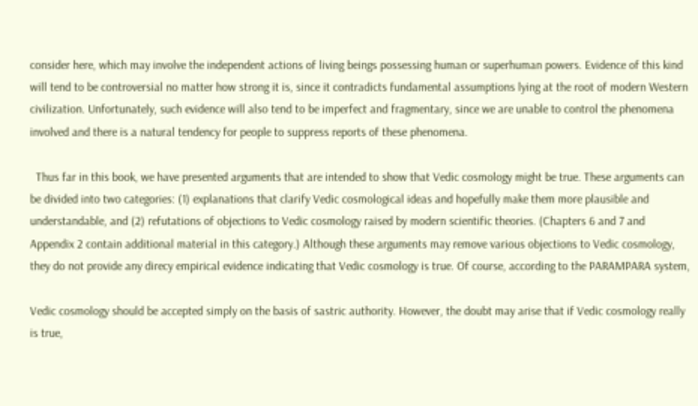consider here, which may involve the independent actions of living beings possessing human or superhuman powers. Evidence of this kind will tend to be controversial no matter how strong it is, since it contradicts fundamental assumptions lying at the root of modern Western civilization. Unfortunately, such evidence will also tend to be imperfect and fragmentary, since we are unable to control the phenomena involved and there is a natural tendency for people to suppress reports of these phenomena.

  Thus far in this book, we have presented arguments that are intended to show that Vedic cosmology might be true. These arguments can be divided into two categories: (1) explanations that clarify Vedic cosmological ideas and hopefully make them more plausible and understandable, and (2) refutations of objections to Vedic cosmology raised by modern scientific theories. (Chapters 6 and 7 and Appendix 2 contain additional material in this category.) Although these arguments may remove various objections to Vedic cosmology, they do not provide any direcy empirical evidence indicating that Vedic cosmology is true. Of course, according to the PARAMPARA system,

Vedic cosmology should be accepted simply on the basis of sastric authority. However, the doubt may arise that if Vedic cosmology really is true,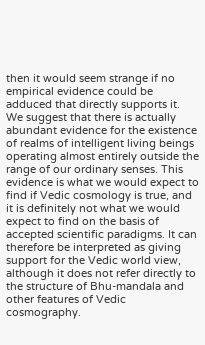then it would seem strange if no empirical evidence could be adduced that directly supports it.   We suggest that there is actually abundant evidence for the existence of realms of intelligent living beings operating almost entirely outside the range of our ordinary senses. This evidence is what we would expect to find if Vedic cosmology is true, and it is definitely not what we would expect to find on the basis of accepted scientific paradigms. It can therefore be interpreted as giving support for the Vedic world view, although it does not refer directly to the structure of Bhu-mandala and other features of Vedic cosmography.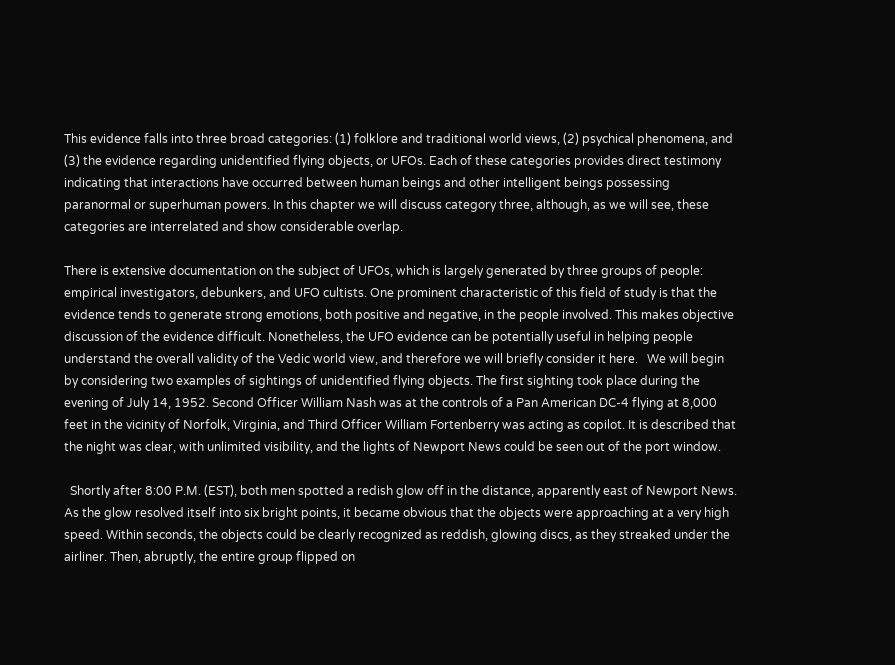This evidence falls into three broad categories: (1) folklore and traditional world views, (2) psychical phenomena, and (3) the evidence regarding unidentified flying objects, or UFOs. Each of these categories provides direct testimony indicating that interactions have occurred between human beings and other intelligent beings possessing paranormal or superhuman powers. In this chapter we will discuss category three, although, as we will see, these categories are interrelated and show considerable overlap.

There is extensive documentation on the subject of UFOs, which is largely generated by three groups of people: empirical investigators, debunkers, and UFO cultists. One prominent characteristic of this field of study is that the evidence tends to generate strong emotions, both positive and negative, in the people involved. This makes objective discussion of the evidence difficult. Nonetheless, the UFO evidence can be potentially useful in helping people understand the overall validity of the Vedic world view, and therefore we will briefly consider it here.   We will begin by considering two examples of sightings of unidentified flying objects. The first sighting took place during the evening of July 14, 1952. Second Officer William Nash was at the controls of a Pan American DC-4 flying at 8,000 feet in the vicinity of Norfolk, Virginia, and Third Officer William Fortenberry was acting as copilot. It is described that the night was clear, with unlimited visibility, and the lights of Newport News could be seen out of the port window.

  Shortly after 8:00 P.M. (EST), both men spotted a redish glow off in the distance, apparently east of Newport News. As the glow resolved itself into six bright points, it became obvious that the objects were approaching at a very high speed. Within seconds, the objects could be clearly recognized as reddish, glowing discs, as they streaked under the airliner. Then, abruptly, the entire group flipped on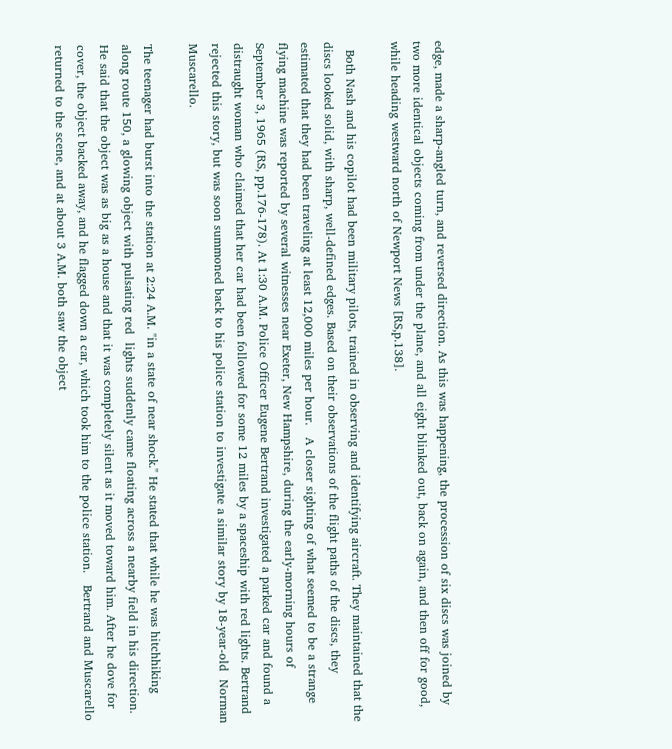edge, made a sharp-angled turn, and reversed direction. As this was happening, the procession of six discs was joined by two more identical objects coming from under the plane, and all eight blinked out, back on again, and then off for good, while heading westward north of Newport News [RS,p.138].

  Both Nash and his copilot had been military pilots, trained in observing and identifying aircraft. They maintained that the discs looked solid, with sharp, well-defined edges. Based on their observations of the flight paths of the discs, they estimated that they had been traveling at least 12,000 miles per hour.   A closer sighting of what seemed to be a strange flying machine was reported by several witnesses near Exeter, New Hampshire, during the early-morning hours of September 3, 1965 (RS, pp.176-178). At 1:30 A.M. Police Officer Eugene Bertrand investigated a parked car and found a distraught woman who claimed that her car had been followed for some 12 miles by a spaceship with red lights. Bertrand rejected this story, but was soon summoned back to his police station to investigate a similar story by 18-year-old  Norman Muscarello.

The teenager had burst into the station at 2:24 A.M. "in a state of near shock." He stated that while he was hitchhiking along route 150, a glowing object with pulsating red  lights suddenly came floating across a nearby field in his direction. He said that the object was as big as a house and that it was completely silent as it moved toward him. After he dove for cover, the object backed away, and he flagged down a car, which took him to the police station.   Bertrand and Muscarello returned to the scene, and at about 3 A.M. both saw the object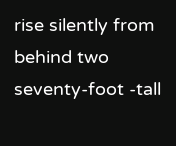rise silently from behind two seventy-foot -tall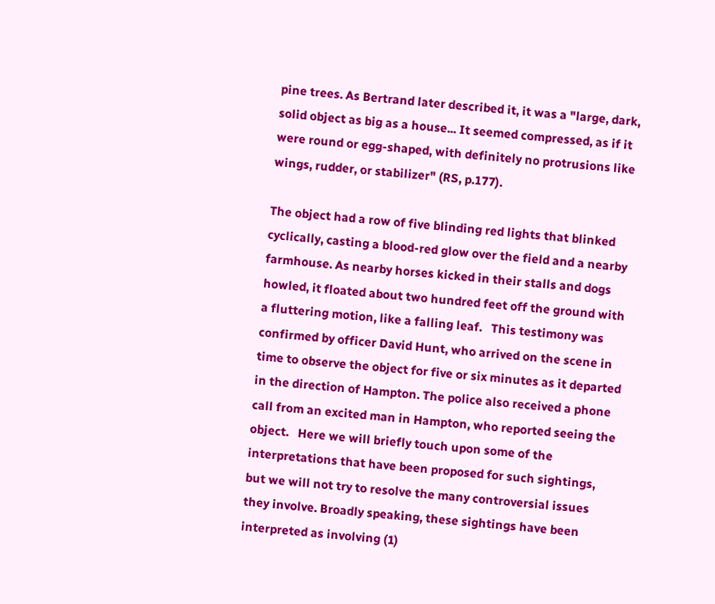pine trees. As Bertrand later described it, it was a "large, dark, solid object as big as a house... It seemed compressed, as if it were round or egg-shaped, with definitely no protrusions like wings, rudder, or stabilizer" (RS, p.177).

The object had a row of five blinding red lights that blinked cyclically, casting a blood-red glow over the field and a nearby farmhouse. As nearby horses kicked in their stalls and dogs howled, it floated about two hundred feet off the ground with a fluttering motion, like a falling leaf.   This testimony was confirmed by officer David Hunt, who arrived on the scene in time to observe the object for five or six minutes as it departed in the direction of Hampton. The police also received a phone call from an excited man in Hampton, who reported seeing the object.   Here we will briefly touch upon some of the interpretations that have been proposed for such sightings, but we will not try to resolve the many controversial issues they involve. Broadly speaking, these sightings have been interpreted as involving (1)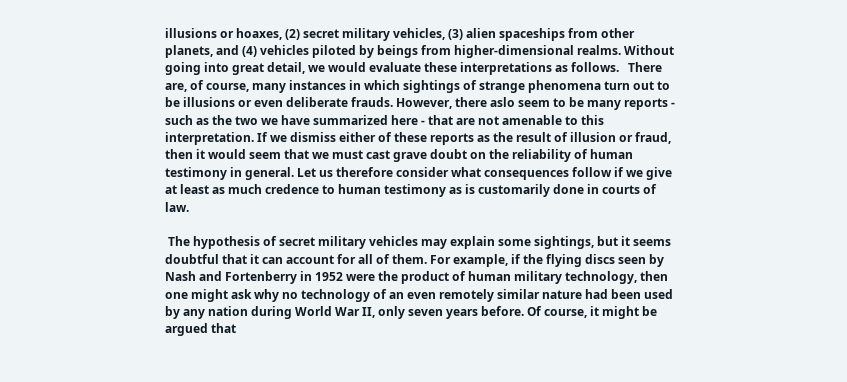illusions or hoaxes, (2) secret military vehicles, (3) alien spaceships from other planets, and (4) vehicles piloted by beings from higher-dimensional realms. Without going into great detail, we would evaluate these interpretations as follows.   There are, of course, many instances in which sightings of strange phenomena turn out to be illusions or even deliberate frauds. However, there aslo seem to be many reports - such as the two we have summarized here - that are not amenable to this interpretation. If we dismiss either of these reports as the result of illusion or fraud, then it would seem that we must cast grave doubt on the reliability of human testimony in general. Let us therefore consider what consequences follow if we give at least as much credence to human testimony as is customarily done in courts of law.

 The hypothesis of secret military vehicles may explain some sightings, but it seems doubtful that it can account for all of them. For example, if the flying discs seen by Nash and Fortenberry in 1952 were the product of human military technology, then one might ask why no technology of an even remotely similar nature had been used by any nation during World War II, only seven years before. Of course, it might be argued that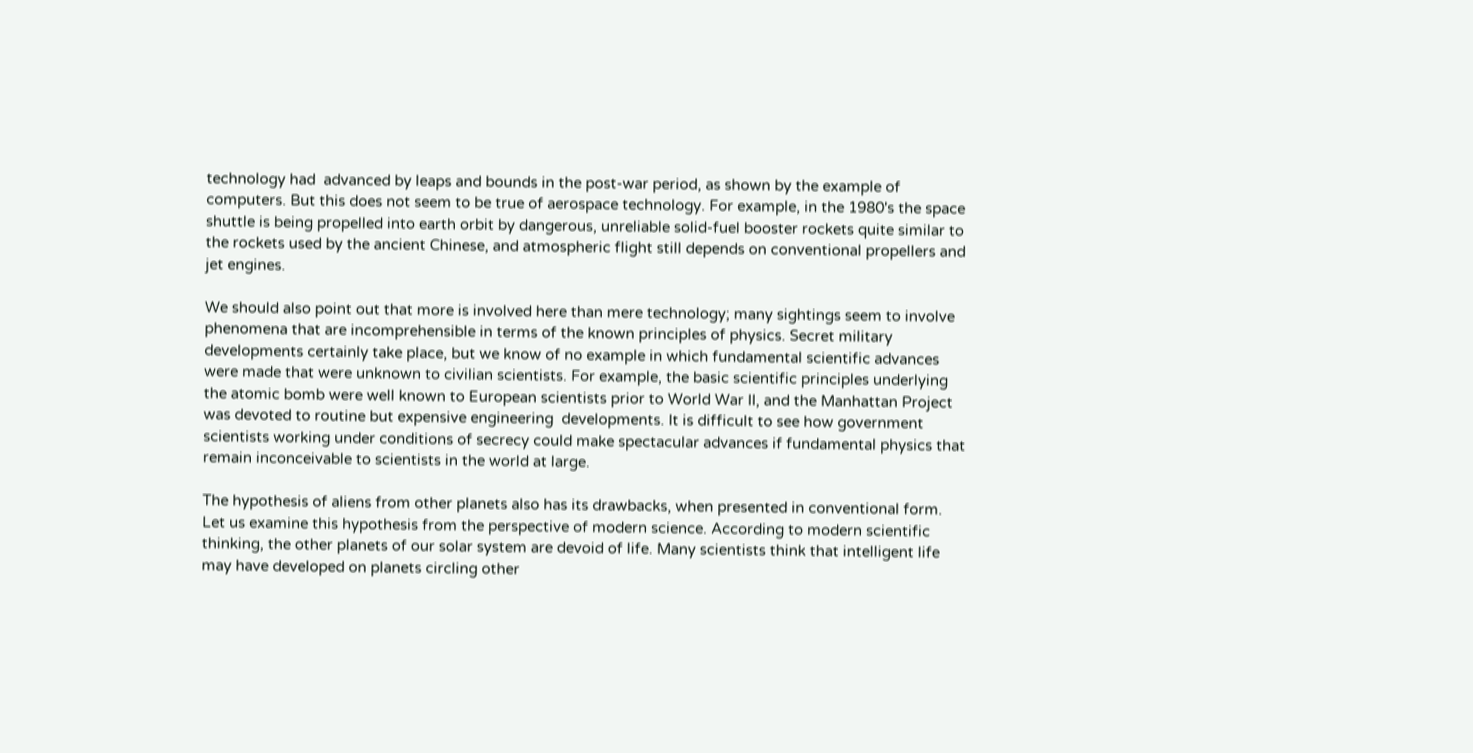technology had  advanced by leaps and bounds in the post-war period, as shown by the example of computers. But this does not seem to be true of aerospace technology. For example, in the 1980's the space shuttle is being propelled into earth orbit by dangerous, unreliable solid-fuel booster rockets quite similar to the rockets used by the ancient Chinese, and atmospheric flight still depends on conventional propellers and jet engines.

We should also point out that more is involved here than mere technology; many sightings seem to involve phenomena that are incomprehensible in terms of the known principles of physics. Secret military developments certainly take place, but we know of no example in which fundamental scientific advances were made that were unknown to civilian scientists. For example, the basic scientific principles underlying the atomic bomb were well known to European scientists prior to World War II, and the Manhattan Project was devoted to routine but expensive engineering  developments. It is difficult to see how government scientists working under conditions of secrecy could make spectacular advances if fundamental physics that remain inconceivable to scientists in the world at large.

The hypothesis of aliens from other planets also has its drawbacks, when presented in conventional form. Let us examine this hypothesis from the perspective of modern science. According to modern scientific thinking, the other planets of our solar system are devoid of life. Many scientists think that intelligent life may have developed on planets circling other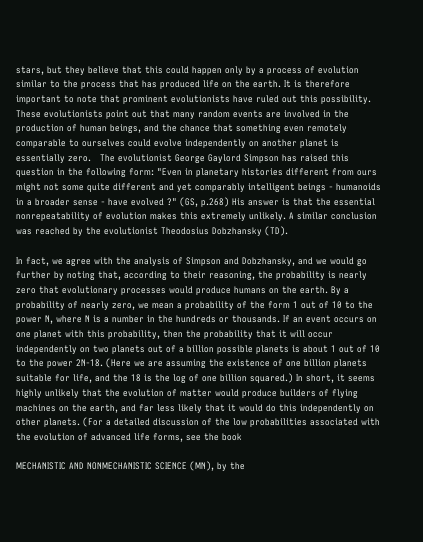stars, but they believe that this could happen only by a process of evolution similar to the process that has produced life on the earth. It is therefore important to note that prominent evolutionists have ruled out this possibility. These evolutionists point out that many random events are involved in the production of human beings, and the chance that something even remotely comparable to ourselves could evolve independently on another planet is essentially zero.   The evolutionist George Gaylord Simpson has raised this question in the following form: "Even in planetary histories different from ours might not some quite different and yet comparably intelligent beings - humanoids in a broader sense - have evolved ?" (GS, p.268) His answer is that the essential nonrepeatability of evolution makes this extremely unlikely. A similar conclusion was reached by the evolutionist Theodosius Dobzhansky (TD).

In fact, we agree with the analysis of Simpson and Dobzhansky, and we would go further by noting that, according to their reasoning, the probability is nearly zero that evolutionary processes would produce humans on the earth. By a probability of nearly zero, we mean a probability of the form 1 out of 10 to the power N, where N is a number in the hundreds or thousands. If an event occurs on one planet with this probability, then the probability that it will occur independently on two planets out of a billion possible planets is about 1 out of 10 to the power 2N-18. (Here we are assuming the existence of one billion planets suitable for life, and the 18 is the log of one billion squared.) In short, it seems highly unlikely that the evolution of matter would produce builders of flying machines on the earth, and far less likely that it would do this independently on other planets. (For a detailed discussion of the low probabilities associated with the evolution of advanced life forms, see the book

MECHANISTIC AND NONMECHANISTIC SCIENCE (MN), by the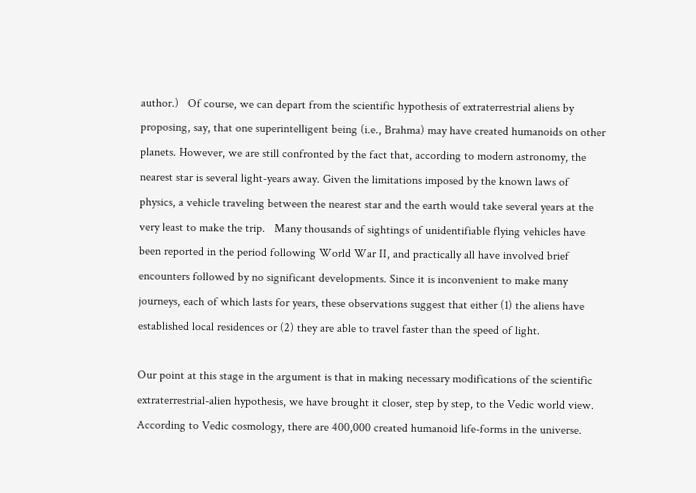author.)   Of course, we can depart from the scientific hypothesis of extraterrestrial aliens by proposing, say, that one superintelligent being (i.e., Brahma) may have created humanoids on other planets. However, we are still confronted by the fact that, according to modern astronomy, the nearest star is several light-years away. Given the limitations imposed by the known laws of physics, a vehicle traveling between the nearest star and the earth would take several years at the very least to make the trip.   Many thousands of sightings of unidentifiable flying vehicles have been reported in the period following World War II, and practically all have involved brief encounters followed by no significant developments. Since it is inconvenient to make many journeys, each of which lasts for years, these observations suggest that either (1) the aliens have established local residences or (2) they are able to travel faster than the speed of light.

Our point at this stage in the argument is that in making necessary modifications of the scientific extraterrestrial-alien hypothesis, we have brought it closer, step by step, to the Vedic world view. According to Vedic cosmology, there are 400,000 created humanoid life-forms in the universe.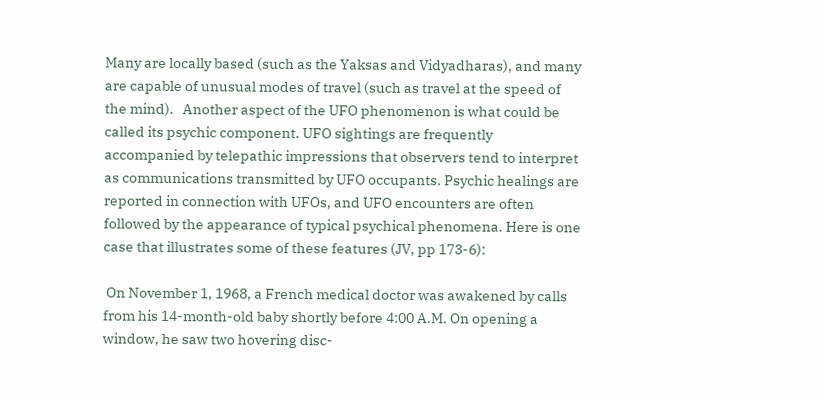Many are locally based (such as the Yaksas and Vidyadharas), and many are capable of unusual modes of travel (such as travel at the speed of the mind).   Another aspect of the UFO phenomenon is what could be called its psychic component. UFO sightings are frequently accompanied by telepathic impressions that observers tend to interpret as communications transmitted by UFO occupants. Psychic healings are reported in connection with UFOs, and UFO encounters are often followed by the appearance of typical psychical phenomena. Here is one case that illustrates some of these features (JV, pp 173-6):

 On November 1, 1968, a French medical doctor was awakened by calls from his 14-month-old baby shortly before 4:00 A.M. On opening a window, he saw two hovering disc-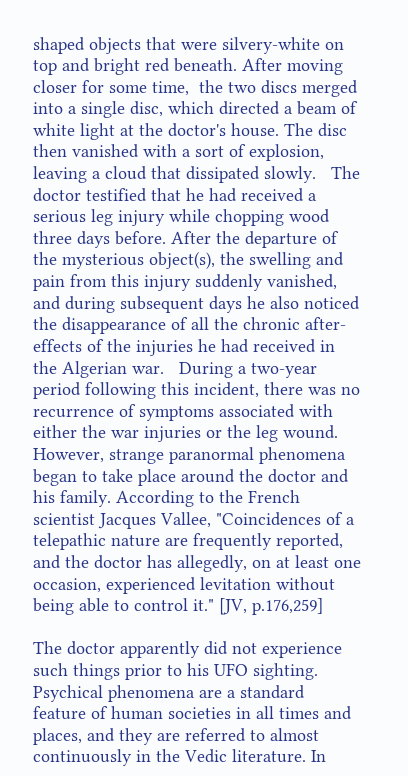shaped objects that were silvery-white on top and bright red beneath. After moving closer for some time,  the two discs merged into a single disc, which directed a beam of white light at the doctor's house. The disc then vanished with a sort of explosion, leaving a cloud that dissipated slowly.   The doctor testified that he had received a serious leg injury while chopping wood three days before. After the departure of the mysterious object(s), the swelling and pain from this injury suddenly vanished, and during subsequent days he also noticed the disappearance of all the chronic after-effects of the injuries he had received in the Algerian war.   During a two-year period following this incident, there was no recurrence of symptoms associated with either the war injuries or the leg wound. However, strange paranormal phenomena began to take place around the doctor and his family. According to the French scientist Jacques Vallee, "Coincidences of a telepathic nature are frequently reported, and the doctor has allegedly, on at least one occasion, experienced levitation without being able to control it." [JV, p.176,259]

The doctor apparently did not experience such things prior to his UFO sighting.   Psychical phenomena are a standard feature of human societies in all times and places, and they are referred to almost continuously in the Vedic literature. In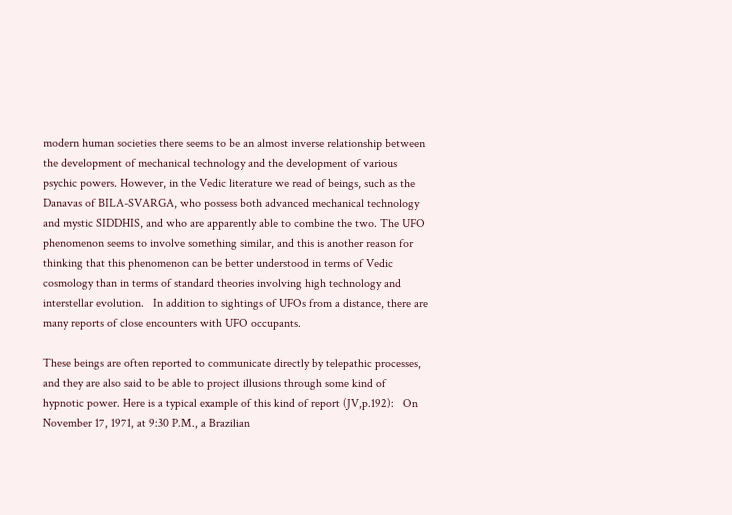modern human societies there seems to be an almost inverse relationship between the development of mechanical technology and the development of various psychic powers. However, in the Vedic literature we read of beings, such as the Danavas of BILA-SVARGA, who possess both advanced mechanical technology and mystic SIDDHIS, and who are apparently able to combine the two. The UFO phenomenon seems to involve something similar, and this is another reason for thinking that this phenomenon can be better understood in terms of Vedic cosmology than in terms of standard theories involving high technology and interstellar evolution.   In addition to sightings of UFOs from a distance, there are many reports of close encounters with UFO occupants.

These beings are often reported to communicate directly by telepathic processes, and they are also said to be able to project illusions through some kind of hypnotic power. Here is a typical example of this kind of report (JV,p.192):   On November 17, 1971, at 9:30 P.M., a Brazilian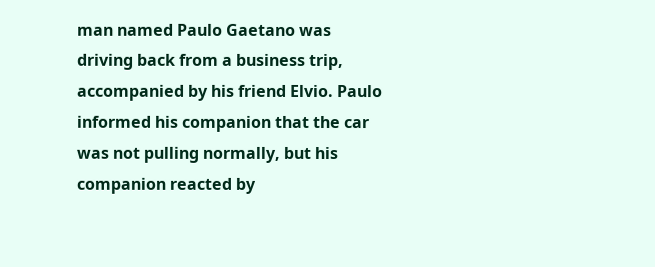man named Paulo Gaetano was driving back from a business trip, accompanied by his friend Elvio. Paulo informed his companion that the car was not pulling normally, but his companion reacted by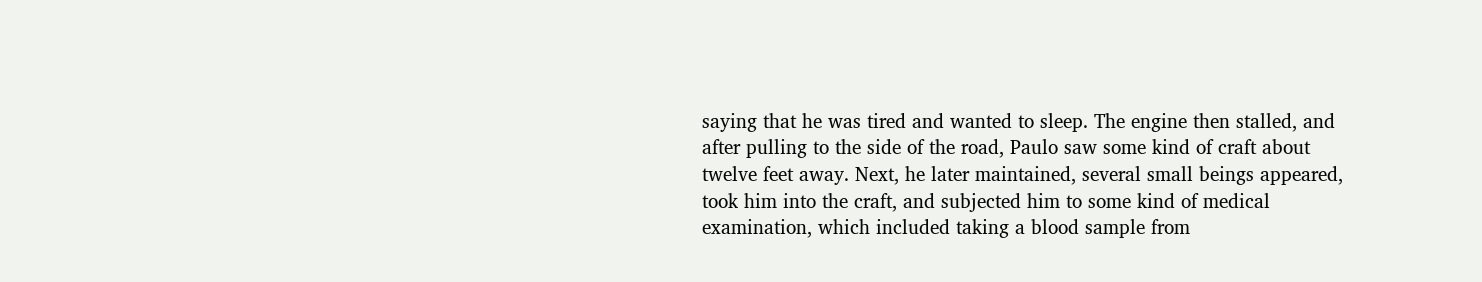saying that he was tired and wanted to sleep. The engine then stalled, and after pulling to the side of the road, Paulo saw some kind of craft about twelve feet away. Next, he later maintained, several small beings appeared, took him into the craft, and subjected him to some kind of medical examination, which included taking a blood sample from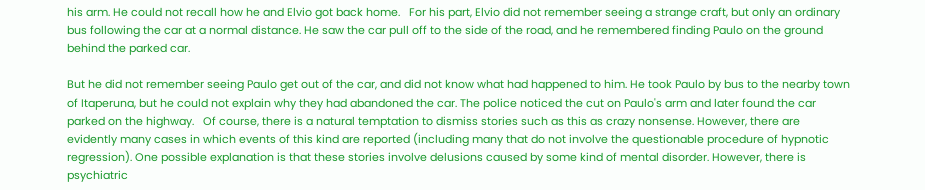his arm. He could not recall how he and Elvio got back home.   For his part, Elvio did not remember seeing a strange craft, but only an ordinary bus following the car at a normal distance. He saw the car pull off to the side of the road, and he remembered finding Paulo on the ground behind the parked car.

But he did not remember seeing Paulo get out of the car, and did not know what had happened to him. He took Paulo by bus to the nearby town of Itaperuna, but he could not explain why they had abandoned the car. The police noticed the cut on Paulo's arm and later found the car parked on the highway.   Of course, there is a natural temptation to dismiss stories such as this as crazy nonsense. However, there are evidently many cases in which events of this kind are reported (including many that do not involve the questionable procedure of hypnotic regression). One possible explanation is that these stories involve delusions caused by some kind of mental disorder. However, there is psychiatric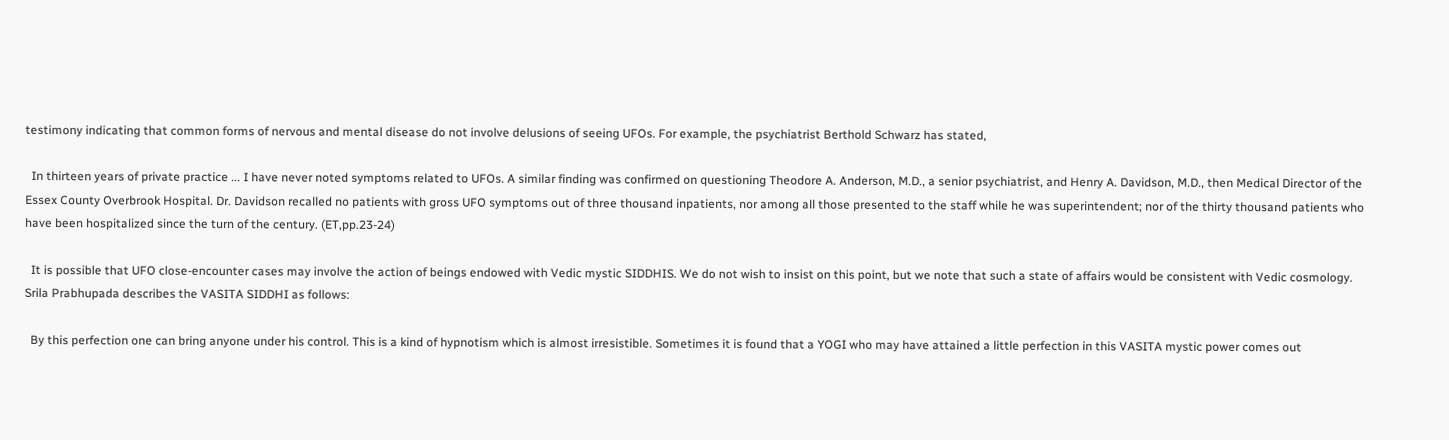testimony indicating that common forms of nervous and mental disease do not involve delusions of seeing UFOs. For example, the psychiatrist Berthold Schwarz has stated,

  In thirteen years of private practice ... I have never noted symptoms related to UFOs. A similar finding was confirmed on questioning Theodore A. Anderson, M.D., a senior psychiatrist, and Henry A. Davidson, M.D., then Medical Director of the Essex County Overbrook Hospital. Dr. Davidson recalled no patients with gross UFO symptoms out of three thousand inpatients, nor among all those presented to the staff while he was superintendent; nor of the thirty thousand patients who have been hospitalized since the turn of the century. (ET,pp.23-24)

  It is possible that UFO close-encounter cases may involve the action of beings endowed with Vedic mystic SIDDHIS. We do not wish to insist on this point, but we note that such a state of affairs would be consistent with Vedic cosmology. Srila Prabhupada describes the VASITA SIDDHI as follows:

  By this perfection one can bring anyone under his control. This is a kind of hypnotism which is almost irresistible. Sometimes it is found that a YOGI who may have attained a little perfection in this VASITA mystic power comes out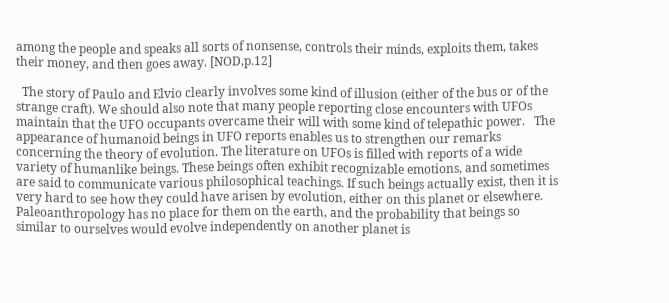among the people and speaks all sorts of nonsense, controls their minds, exploits them, takes their money, and then goes away. [NOD,p.12]

  The story of Paulo and Elvio clearly involves some kind of illusion (either of the bus or of the strange craft). We should also note that many people reporting close encounters with UFOs maintain that the UFO occupants overcame their will with some kind of telepathic power.   The appearance of humanoid beings in UFO reports enables us to strengthen our remarks concerning the theory of evolution. The literature on UFOs is filled with reports of a wide variety of humanlike beings. These beings often exhibit recognizable emotions, and sometimes are said to communicate various philosophical teachings. If such beings actually exist, then it is very hard to see how they could have arisen by evolution, either on this planet or elsewhere. Paleoanthropology has no place for them on the earth, and the probability that beings so similar to ourselves would evolve independently on another planet is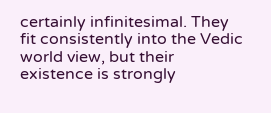certainly infinitesimal. They fit consistently into the Vedic world view, but their existence is strongly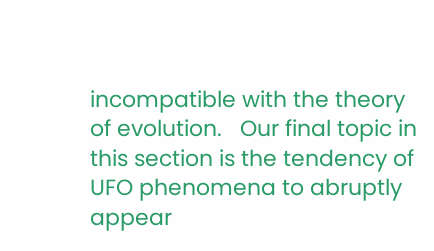incompatible with the theory of evolution.   Our final topic in this section is the tendency of UFO phenomena to abruptly appear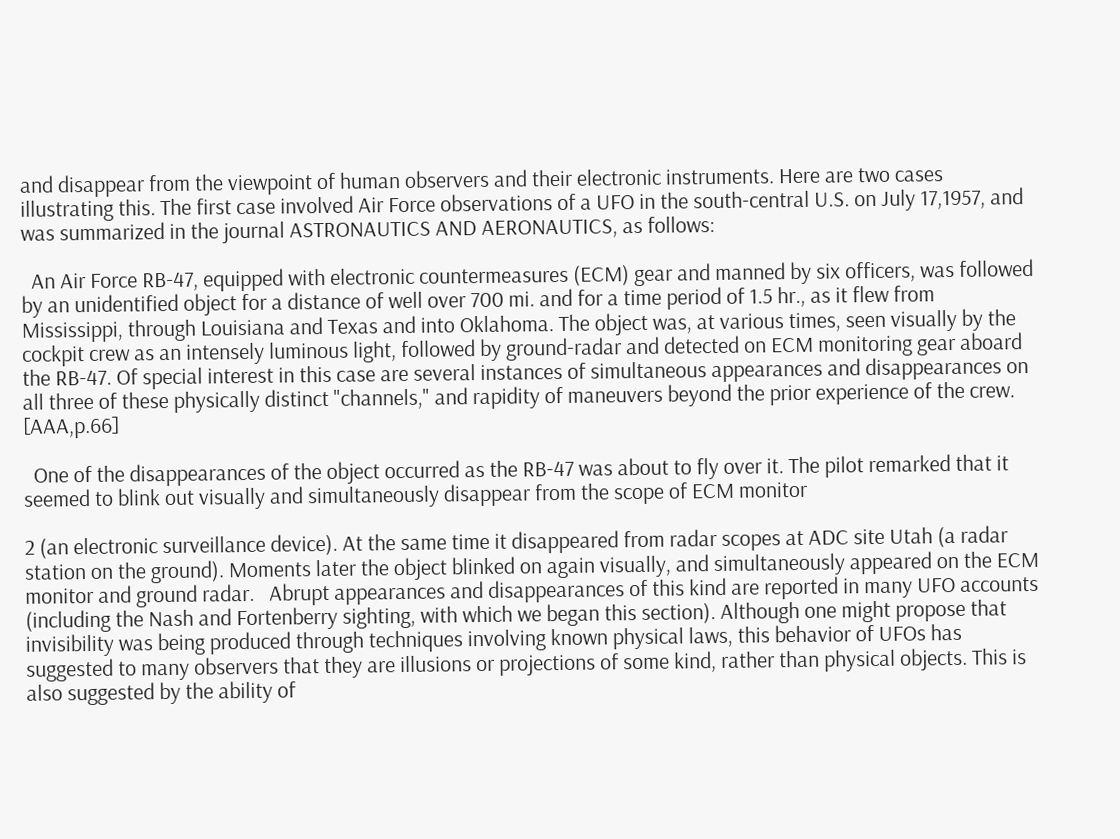and disappear from the viewpoint of human observers and their electronic instruments. Here are two cases illustrating this. The first case involved Air Force observations of a UFO in the south-central U.S. on July 17,1957, and was summarized in the journal ASTRONAUTICS AND AERONAUTICS, as follows:

  An Air Force RB-47, equipped with electronic countermeasures (ECM) gear and manned by six officers, was followed by an unidentified object for a distance of well over 700 mi. and for a time period of 1.5 hr., as it flew from Mississippi, through Louisiana and Texas and into Oklahoma. The object was, at various times, seen visually by the cockpit crew as an intensely luminous light, followed by ground-radar and detected on ECM monitoring gear aboard the RB-47. Of special interest in this case are several instances of simultaneous appearances and disappearances on all three of these physically distinct "channels," and rapidity of maneuvers beyond the prior experience of the crew. [AAA,p.66]

  One of the disappearances of the object occurred as the RB-47 was about to fly over it. The pilot remarked that it seemed to blink out visually and simultaneously disappear from the scope of ECM monitor

2 (an electronic surveillance device). At the same time it disappeared from radar scopes at ADC site Utah (a radar station on the ground). Moments later the object blinked on again visually, and simultaneously appeared on the ECM monitor and ground radar.   Abrupt appearances and disappearances of this kind are reported in many UFO accounts (including the Nash and Fortenberry sighting, with which we began this section). Although one might propose that invisibility was being produced through techniques involving known physical laws, this behavior of UFOs has suggested to many observers that they are illusions or projections of some kind, rather than physical objects. This is also suggested by the ability of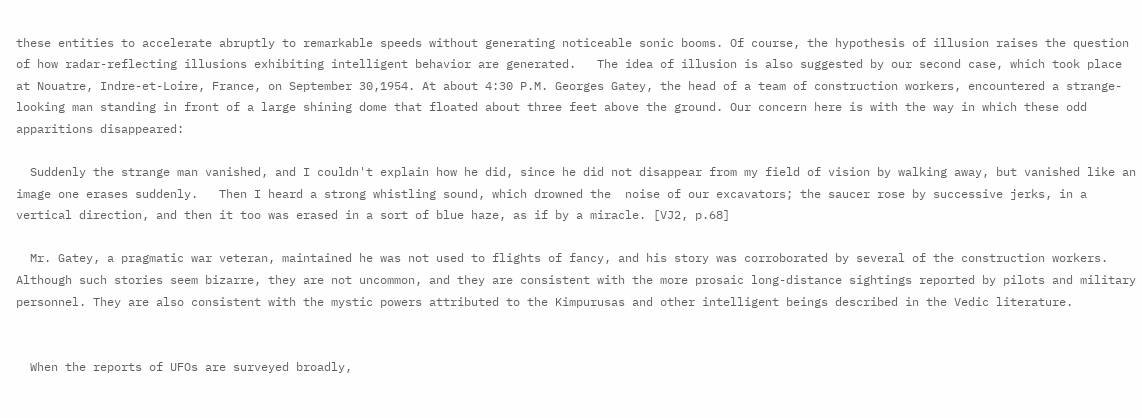these entities to accelerate abruptly to remarkable speeds without generating noticeable sonic booms. Of course, the hypothesis of illusion raises the question of how radar-reflecting illusions exhibiting intelligent behavior are generated.   The idea of illusion is also suggested by our second case, which took place at Nouatre, Indre-et-Loire, France, on September 30,1954. At about 4:30 P.M. Georges Gatey, the head of a team of construction workers, encountered a strange-looking man standing in front of a large shining dome that floated about three feet above the ground. Our concern here is with the way in which these odd apparitions disappeared:

  Suddenly the strange man vanished, and I couldn't explain how he did, since he did not disappear from my field of vision by walking away, but vanished like an image one erases suddenly.   Then I heard a strong whistling sound, which drowned the  noise of our excavators; the saucer rose by successive jerks, in a vertical direction, and then it too was erased in a sort of blue haze, as if by a miracle. [VJ2, p.68]

  Mr. Gatey, a pragmatic war veteran, maintained he was not used to flights of fancy, and his story was corroborated by several of the construction workers. Although such stories seem bizarre, they are not uncommon, and they are consistent with the more prosaic long-distance sightings reported by pilots and military personnel. They are also consistent with the mystic powers attributed to the Kimpurusas and other intelligent beings described in the Vedic literature.


  When the reports of UFOs are surveyed broadly,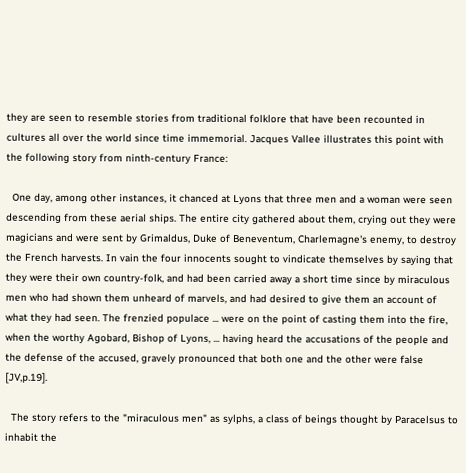they are seen to resemble stories from traditional folklore that have been recounted in cultures all over the world since time immemorial. Jacques Vallee illustrates this point with the following story from ninth-century France:

  One day, among other instances, it chanced at Lyons that three men and a woman were seen descending from these aerial ships. The entire city gathered about them, crying out they were magicians and were sent by Grimaldus, Duke of Beneventum, Charlemagne's enemy, to destroy the French harvests. In vain the four innocents sought to vindicate themselves by saying that they were their own country-folk, and had been carried away a short time since by miraculous men who had shown them unheard of marvels, and had desired to give them an account of what they had seen. The frenzied populace ... were on the point of casting them into the fire, when the worthy Agobard, Bishop of Lyons, ... having heard the accusations of the people and the defense of the accused, gravely pronounced that both one and the other were false [JV,p.19].

  The story refers to the "miraculous men" as sylphs, a class of beings thought by Paracelsus to inhabit the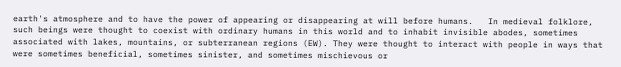earth's atmosphere and to have the power of appearing or disappearing at will before humans.   In medieval folklore, such beings were thought to coexist with ordinary humans in this world and to inhabit invisible abodes, sometimes associated with lakes, mountains, or subterranean regions (EW). They were thought to interact with people in ways that were sometimes beneficial, sometimes sinister, and sometimes mischievous or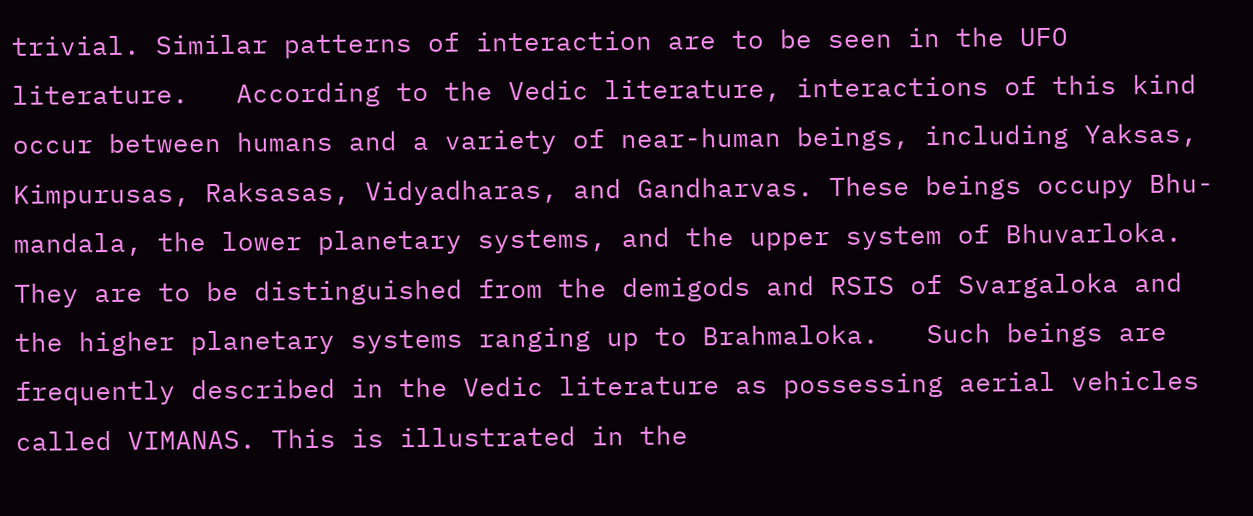trivial. Similar patterns of interaction are to be seen in the UFO literature.   According to the Vedic literature, interactions of this kind occur between humans and a variety of near-human beings, including Yaksas, Kimpurusas, Raksasas, Vidyadharas, and Gandharvas. These beings occupy Bhu-mandala, the lower planetary systems, and the upper system of Bhuvarloka. They are to be distinguished from the demigods and RSIS of Svargaloka and the higher planetary systems ranging up to Brahmaloka.   Such beings are frequently described in the Vedic literature as possessing aerial vehicles called VIMANAS. This is illustrated in the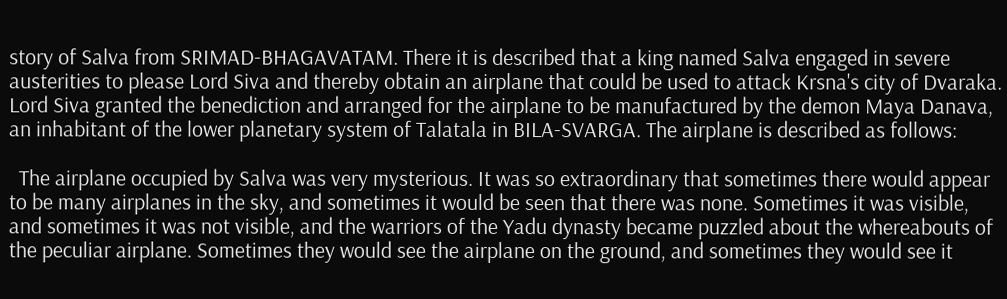story of Salva from SRIMAD-BHAGAVATAM. There it is described that a king named Salva engaged in severe austerities to please Lord Siva and thereby obtain an airplane that could be used to attack Krsna's city of Dvaraka. Lord Siva granted the benediction and arranged for the airplane to be manufactured by the demon Maya Danava, an inhabitant of the lower planetary system of Talatala in BILA-SVARGA. The airplane is described as follows:

  The airplane occupied by Salva was very mysterious. It was so extraordinary that sometimes there would appear to be many airplanes in the sky, and sometimes it would be seen that there was none. Sometimes it was visible, and sometimes it was not visible, and the warriors of the Yadu dynasty became puzzled about the whereabouts of the peculiar airplane. Sometimes they would see the airplane on the ground, and sometimes they would see it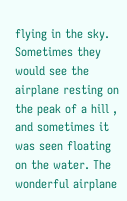flying in the sky. Sometimes they would see the airplane resting on the peak of a hill , and sometimes it was seen floating on the water. The wonderful airplane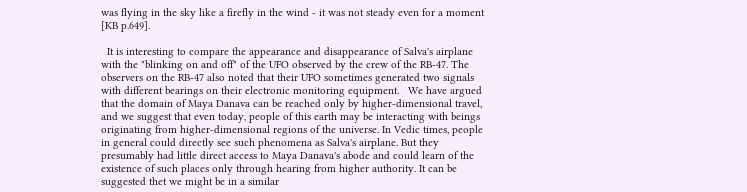was flying in the sky like a firefly in the wind - it was not steady even for a moment [KB p.649].

  It is interesting to compare the appearance and disappearance of Salva's airplane with the "blinking on and off" of the UFO observed by the crew of the RB-47. The observers on the RB-47 also noted that their UFO sometimes generated two signals with different bearings on their electronic monitoring equipment.   We have argued that the domain of Maya Danava can be reached only by higher-dimensional travel, and we suggest that even today, people of this earth may be interacting with beings originating from higher-dimensional regions of the universe. In Vedic times, people in general could directly see such phenomena as Salva's airplane. But they presumably had little direct access to Maya Danava's abode and could learn of the existence of such places only through hearing from higher authority. It can be suggested thet we might be in a similar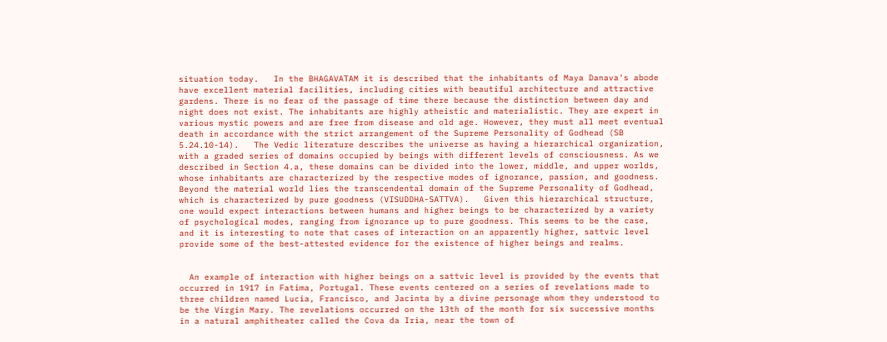situation today.   In the BHAGAVATAM it is described that the inhabitants of Maya Danava's abode have excellent material facilities, including cities with beautiful architecture and attractive gardens. There is no fear of the passage of time there because the distinction between day and night does not exist. The inhabitants are highly atheistic and materialistic. They are expert in various mystic powers and are free from disease and old age. However, they must all meet eventual death in accordance with the strict arrangement of the Supreme Personality of Godhead (SB 5.24.10-14).   The Vedic literature describes the universe as having a hierarchical organization, with a graded series of domains occupied by beings with different levels of consciousness. As we described in Section 4.a, these domains can be divided into the lower, middle, and upper worlds, whose inhabitants are characterized by the respective modes of ignorance, passion, and goodness. Beyond the material world lies the transcendental domain of the Supreme Personality of Godhead, which is characterized by pure goodness (VISUDDHA-SATTVA).   Given this hierarchical structure, one would expect interactions between humans and higher beings to be characterized by a variety of psychological modes, ranging from ignorance up to pure goodness. This seems to be the case, and it is interesting to note that cases of interaction on an apparently higher, sattvic level provide some of the best-attested evidence for the existence of higher beings and realms.


  An example of interaction with higher beings on a sattvic level is provided by the events that occurred in 1917 in Fatima, Portugal. These events centered on a series of revelations made to three children named Lucia, Francisco, and Jacinta by a divine personage whom they understood to be the Virgin Mary. The revelations occurred on the 13th of the month for six successive months in a natural amphitheater called the Cova da Iria, near the town of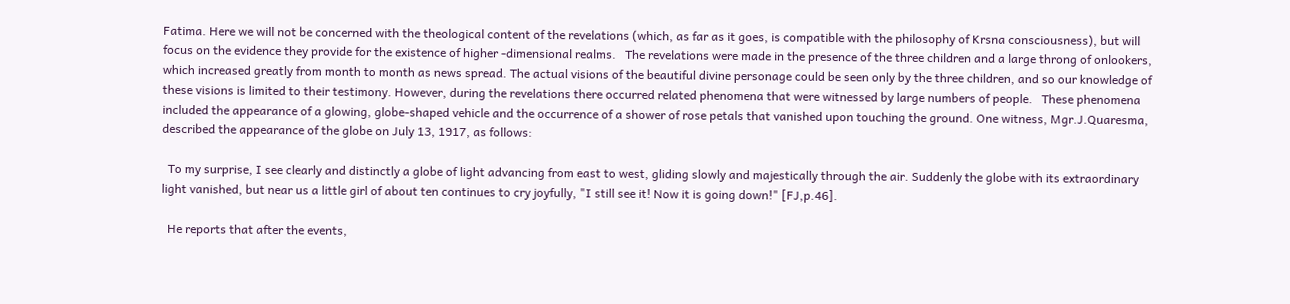Fatima. Here we will not be concerned with the theological content of the revelations (which, as far as it goes, is compatible with the philosophy of Krsna consciousness), but will focus on the evidence they provide for the existence of higher -dimensional realms.   The revelations were made in the presence of the three children and a large throng of onlookers, which increased greatly from month to month as news spread. The actual visions of the beautiful divine personage could be seen only by the three children, and so our knowledge of these visions is limited to their testimony. However, during the revelations there occurred related phenomena that were witnessed by large numbers of people.   These phenomena included the appearance of a glowing, globe-shaped vehicle and the occurrence of a shower of rose petals that vanished upon touching the ground. One witness, Mgr.J.Quaresma, described the appearance of the globe on July 13, 1917, as follows:

  To my surprise, I see clearly and distinctly a globe of light advancing from east to west, gliding slowly and majestically through the air. Suddenly the globe with its extraordinary light vanished, but near us a little girl of about ten continues to cry joyfully, "I still see it! Now it is going down!" [FJ,p.46].

  He reports that after the events,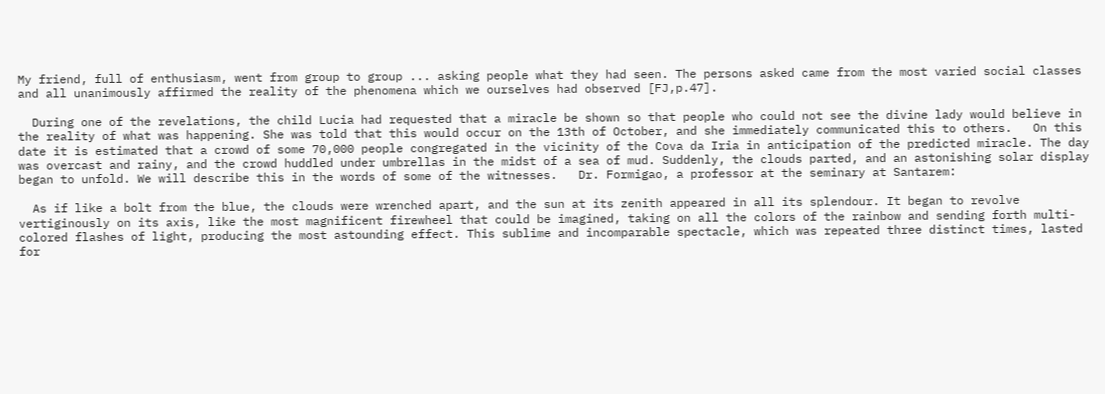My friend, full of enthusiasm, went from group to group ... asking people what they had seen. The persons asked came from the most varied social classes and all unanimously affirmed the reality of the phenomena which we ourselves had observed [FJ,p.47].

  During one of the revelations, the child Lucia had requested that a miracle be shown so that people who could not see the divine lady would believe in the reality of what was happening. She was told that this would occur on the 13th of October, and she immediately communicated this to others.   On this date it is estimated that a crowd of some 70,000 people congregated in the vicinity of the Cova da Iria in anticipation of the predicted miracle. The day was overcast and rainy, and the crowd huddled under umbrellas in the midst of a sea of mud. Suddenly, the clouds parted, and an astonishing solar display began to unfold. We will describe this in the words of some of the witnesses.   Dr. Formigao, a professor at the seminary at Santarem:

  As if like a bolt from the blue, the clouds were wrenched apart, and the sun at its zenith appeared in all its splendour. It began to revolve vertiginously on its axis, like the most magnificent firewheel that could be imagined, taking on all the colors of the rainbow and sending forth multi-colored flashes of light, producing the most astounding effect. This sublime and incomparable spectacle, which was repeated three distinct times, lasted for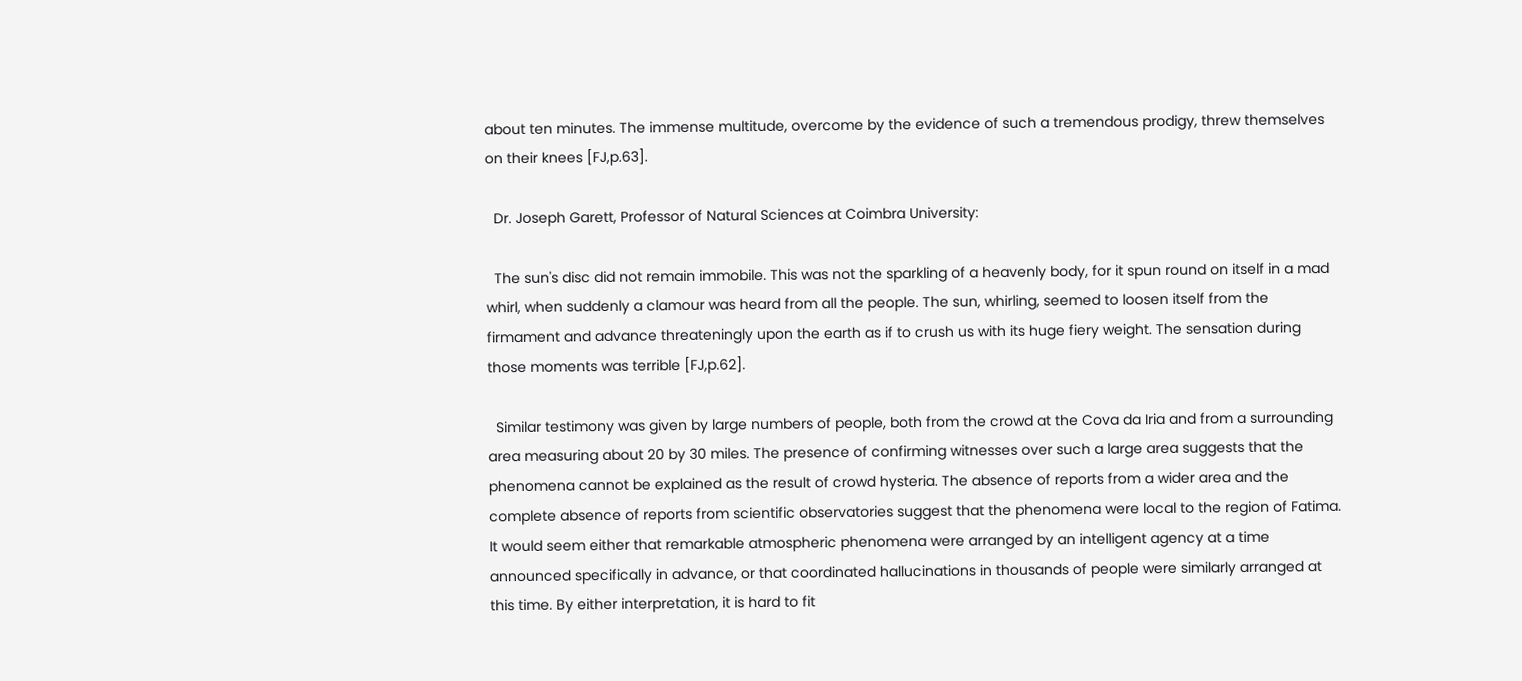about ten minutes. The immense multitude, overcome by the evidence of such a tremendous prodigy, threw themselves on their knees [FJ,p.63].

  Dr. Joseph Garett, Professor of Natural Sciences at Coimbra University:

  The sun's disc did not remain immobile. This was not the sparkling of a heavenly body, for it spun round on itself in a mad whirl, when suddenly a clamour was heard from all the people. The sun, whirling, seemed to loosen itself from the firmament and advance threateningly upon the earth as if to crush us with its huge fiery weight. The sensation during those moments was terrible [FJ,p.62].

  Similar testimony was given by large numbers of people, both from the crowd at the Cova da Iria and from a surrounding area measuring about 20 by 30 miles. The presence of confirming witnesses over such a large area suggests that the phenomena cannot be explained as the result of crowd hysteria. The absence of reports from a wider area and the complete absence of reports from scientific observatories suggest that the phenomena were local to the region of Fatima. It would seem either that remarkable atmospheric phenomena were arranged by an intelligent agency at a time announced specifically in advance, or that coordinated hallucinations in thousands of people were similarly arranged at this time. By either interpretation, it is hard to fit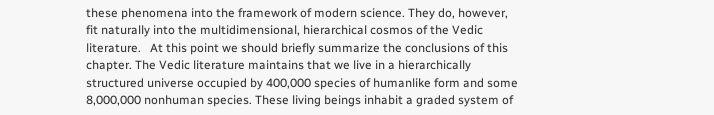these phenomena into the framework of modern science. They do, however, fit naturally into the multidimensional, hierarchical cosmos of the Vedic literature.   At this point we should briefly summarize the conclusions of this chapter. The Vedic literature maintains that we live in a hierarchically structured universe occupied by 400,000 species of humanlike form and some 8,000,000 nonhuman species. These living beings inhabit a graded system of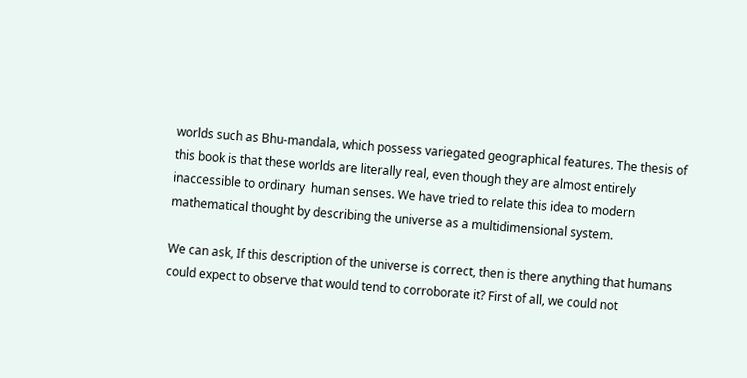worlds such as Bhu-mandala, which possess variegated geographical features. The thesis of this book is that these worlds are literally real, even though they are almost entirely inaccessible to ordinary  human senses. We have tried to relate this idea to modern mathematical thought by describing the universe as a multidimensional system.

We can ask, If this description of the universe is correct, then is there anything that humans could expect to observe that would tend to corroborate it? First of all, we could not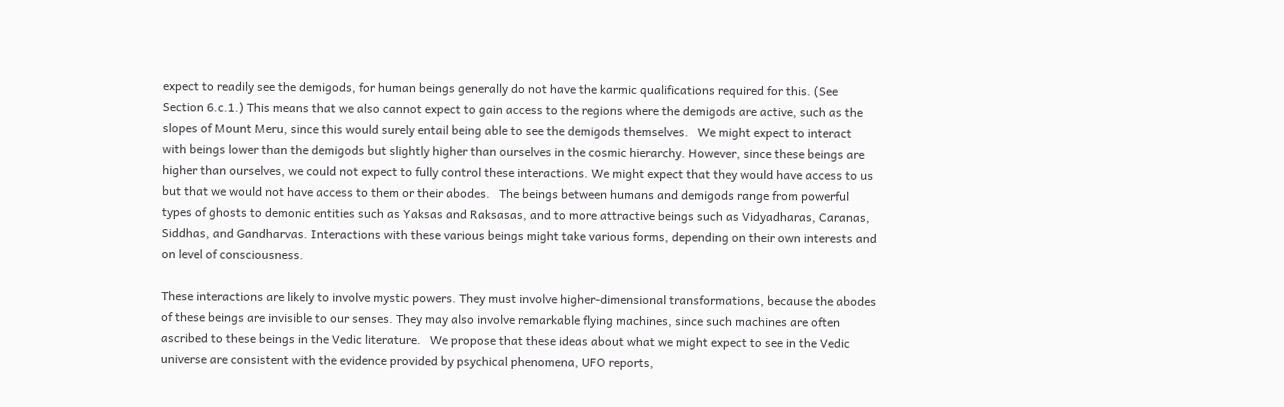expect to readily see the demigods, for human beings generally do not have the karmic qualifications required for this. (See Section 6.c.1.) This means that we also cannot expect to gain access to the regions where the demigods are active, such as the slopes of Mount Meru, since this would surely entail being able to see the demigods themselves.   We might expect to interact with beings lower than the demigods but slightly higher than ourselves in the cosmic hierarchy. However, since these beings are higher than ourselves, we could not expect to fully control these interactions. We might expect that they would have access to us but that we would not have access to them or their abodes.   The beings between humans and demigods range from powerful types of ghosts to demonic entities such as Yaksas and Raksasas, and to more attractive beings such as Vidyadharas, Caranas, Siddhas, and Gandharvas. Interactions with these various beings might take various forms, depending on their own interests and on level of consciousness.

These interactions are likely to involve mystic powers. They must involve higher-dimensional transformations, because the abodes of these beings are invisible to our senses. They may also involve remarkable flying machines, since such machines are often ascribed to these beings in the Vedic literature.   We propose that these ideas about what we might expect to see in the Vedic universe are consistent with the evidence provided by psychical phenomena, UFO reports,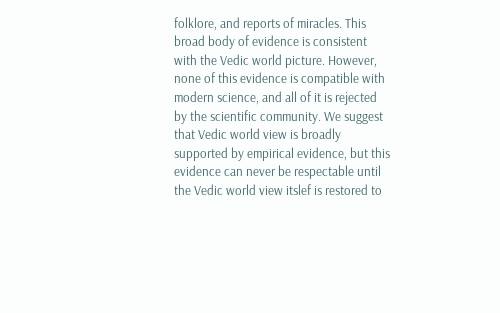folklore, and reports of miracles. This broad body of evidence is consistent with the Vedic world picture. However, none of this evidence is compatible with modern science, and all of it is rejected by the scientific community. We suggest that Vedic world view is broadly supported by empirical evidence, but this evidence can never be respectable until the Vedic world view itslef is restored to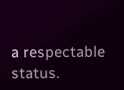a respectable status.